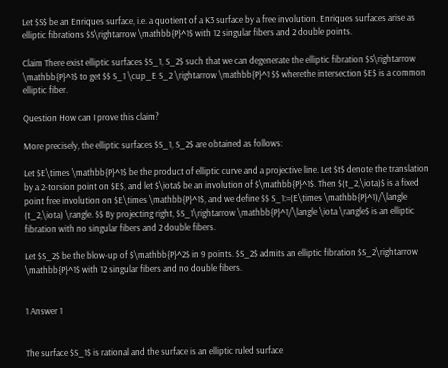Let $S$ be an Enriques surface, i.e. a quotient of a K3 surface by a free involution. Enriques surfaces arise as elliptic fibrations $S\rightarrow \mathbb{P}^1$ with 12 singular fibers and 2 double points.

Claim There exist elliptic surfaces $S_1, S_2$ such that we can degenerate the elliptic fibration $S\rightarrow \mathbb{P}^1$ to get $$ S_1 \cup_E S_2 \rightarrow \mathbb{P}^1 $$ wherethe intersection $E$ is a common elliptic fiber.

Question How can I prove this claim?

More precisely, the elliptic surfaces $S_1, S_2$ are obtained as follows:

Let $E\times \mathbb{P}^1$ be the product of elliptic curve and a projective line. Let $t$ denote the translation by a 2-torsion point on $E$, and let $\iota$ be an involution of $\mathbb{P}^1$. Then $(t_2,\iota)$ is a fixed point free involution on $E\times \mathbb{P}^1$, and we define $$ S_1:=(E\times \mathbb{P}^1)/\langle (t_2,\iota) \rangle. $$ By projecting right, $S_1\rightarrow \mathbb{P}^1/\langle \iota \rangle$ is an elliptic fibration with no singular fibers and 2 double fibers.

Let $S_2$ be the blow-up of $\mathbb{P}^2$ in 9 points. $S_2$ admits an elliptic fibration $S_2\rightarrow \mathbb{P}^1$ with 12 singular fibers and no double fibers.


1 Answer 1


The surface $S_1$ is rational and the surface is an elliptic ruled surface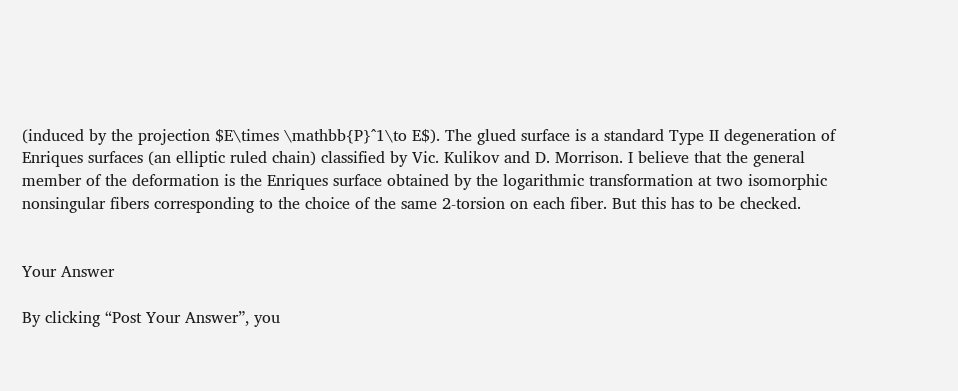(induced by the projection $E\times \mathbb{P}^1\to E$). The glued surface is a standard Type II degeneration of Enriques surfaces (an elliptic ruled chain) classified by Vic. Kulikov and D. Morrison. I believe that the general member of the deformation is the Enriques surface obtained by the logarithmic transformation at two isomorphic nonsingular fibers corresponding to the choice of the same 2-torsion on each fiber. But this has to be checked.


Your Answer

By clicking “Post Your Answer”, you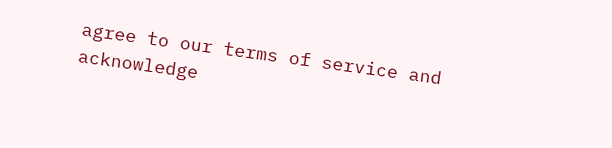agree to our terms of service and acknowledge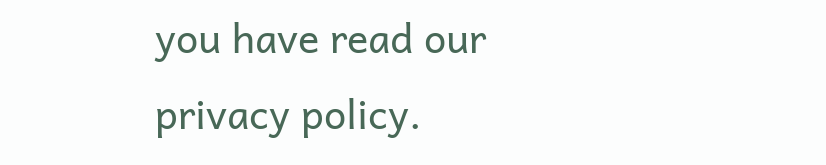you have read our privacy policy.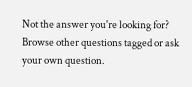Not the answer you're looking for? Browse other questions tagged or ask your own question.